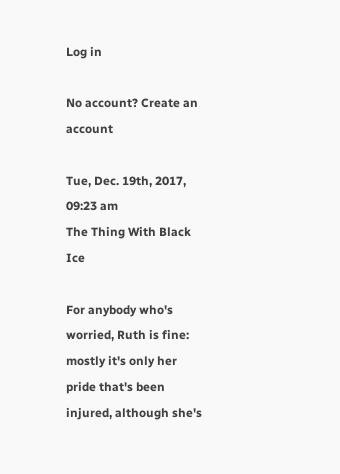Log in

No account? Create an account

Tue, Dec. 19th, 2017, 09:23 am
The Thing With Black Ice

For anybody who's worried, Ruth is fine: mostly it's only her pride that's been injured, although she's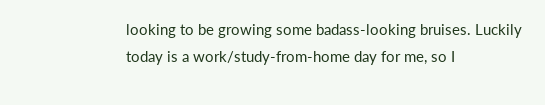looking to be growing some badass-looking bruises. Luckily today is a work/study-from-home day for me, so I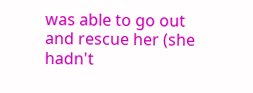was able to go out and rescue her (she hadn't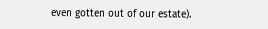even gotten out of our estate).